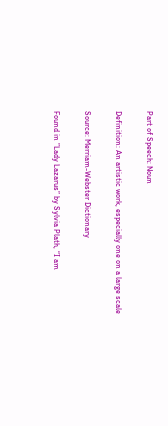Part of Speech: Noun

Definition: An artistic work, especially one on a large scale

Source: Merriam-Webster Dictionary

Found in ”Lady Lazarus” by Sylvia Plath, “I am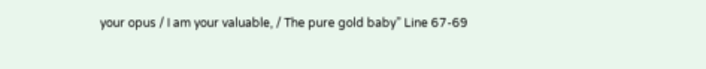your opus / I am your valuable, / The pure gold baby” Line 67-69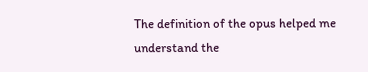The definition of the opus helped me understand the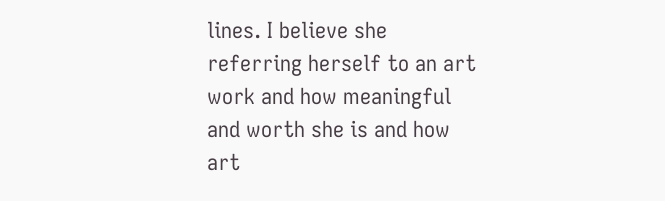lines. I believe she referring herself to an art work and how meaningful and worth she is and how art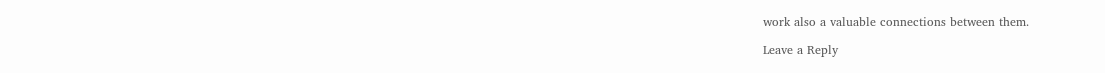work also a valuable connections between them.

Leave a Reply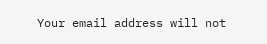Your email address will not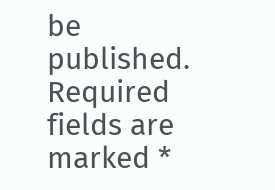be published. Required fields are marked *